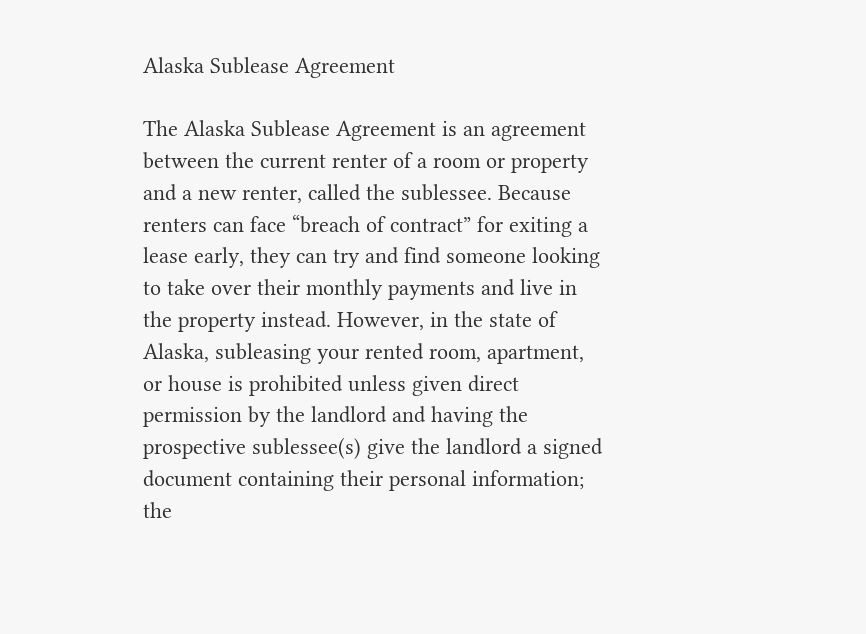Alaska Sublease Agreement

The Alaska Sublease Agreement is an agreement between the current renter of a room or property and a new renter, called the sublessee. Because renters can face “breach of contract” for exiting a lease early, they can try and find someone looking to take over their monthly payments and live in the property instead. However, in the state of Alaska, subleasing your rented room, apartment, or house is prohibited unless given direct permission by the landlord and having the prospective sublessee(s) give the landlord a signed document containing their personal information; the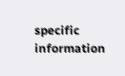specific information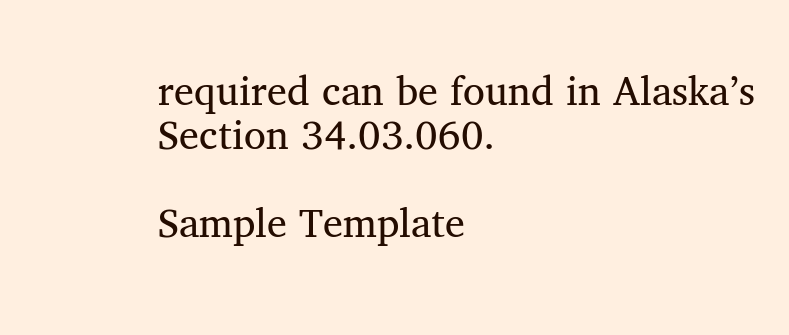required can be found in Alaska’s Section 34.03.060.

Sample Template